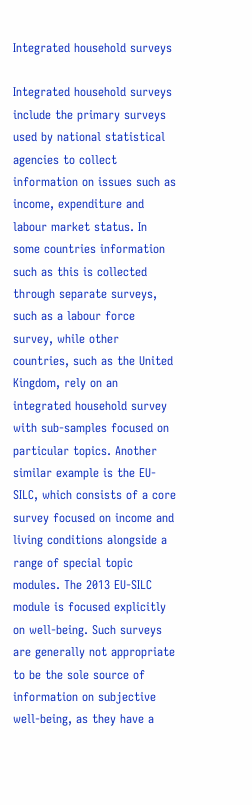Integrated household surveys

Integrated household surveys include the primary surveys used by national statistical agencies to collect information on issues such as income, expenditure and labour market status. In some countries information such as this is collected through separate surveys, such as a labour force survey, while other countries, such as the United Kingdom, rely on an integrated household survey with sub-samples focused on particular topics. Another similar example is the EU-SILC, which consists of a core survey focused on income and living conditions alongside a range of special topic modules. The 2013 EU-SILC module is focused explicitly on well-being. Such surveys are generally not appropriate to be the sole source of information on subjective well-being, as they have a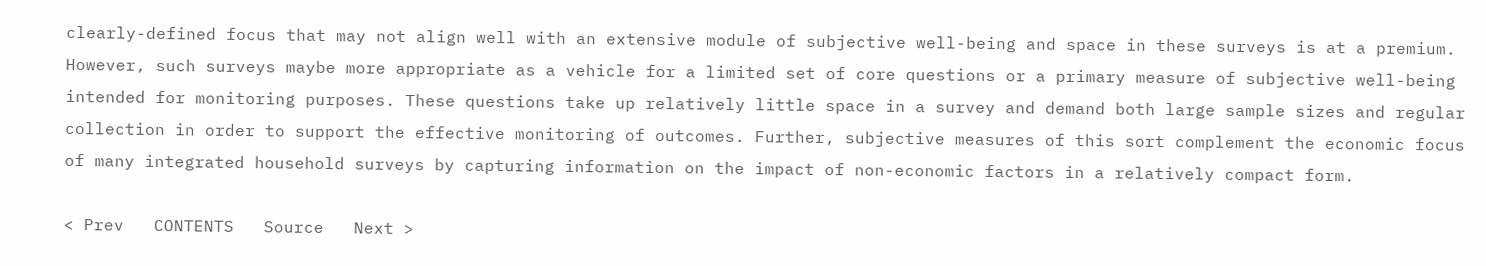clearly-defined focus that may not align well with an extensive module of subjective well-being and space in these surveys is at a premium. However, such surveys maybe more appropriate as a vehicle for a limited set of core questions or a primary measure of subjective well-being intended for monitoring purposes. These questions take up relatively little space in a survey and demand both large sample sizes and regular collection in order to support the effective monitoring of outcomes. Further, subjective measures of this sort complement the economic focus of many integrated household surveys by capturing information on the impact of non-economic factors in a relatively compact form.

< Prev   CONTENTS   Source   Next >